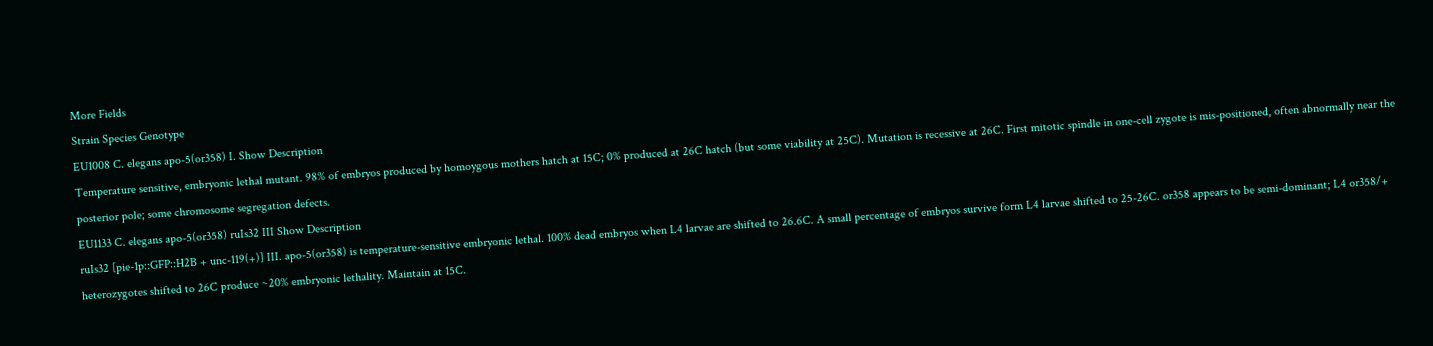More Fields
Strain Species Genotype
EU1008 C. elegans apo-5(or358) I. Show Description
Temperature sensitive, embryonic lethal mutant. 98% of embryos produced by homoygous mothers hatch at 15C; 0% produced at 26C hatch (but some viability at 25C). Mutation is recessive at 26C. First mitotic spindle in one-cell zygote is mis-positioned, often abnormally near the posterior pole; some chromosome segregation defects.
EU1133 C. elegans apo-5(or358) ruIs32 III Show Description
ruIs32 [pie-1p::GFP::H2B + unc-119(+)] III. apo-5(or358) is temperature-sensitive embryonic lethal. 100% dead embryos when L4 larvae are shifted to 26.6C. A small percentage of embryos survive form L4 larvae shifted to 25-26C. or358 appears to be semi-dominant; L4 or358/+ heterozygotes shifted to 26C produce ~20% embryonic lethality. Maintain at 15C.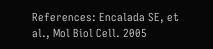References: Encalada SE, et al., Mol Biol Cell. 2005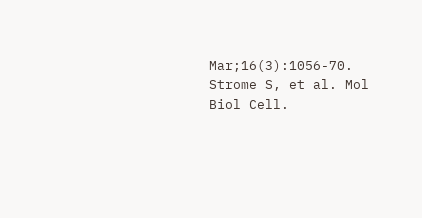Mar;16(3):1056-70. Strome S, et al. Mol Biol Cell.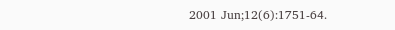2001 Jun;12(6):1751-64.